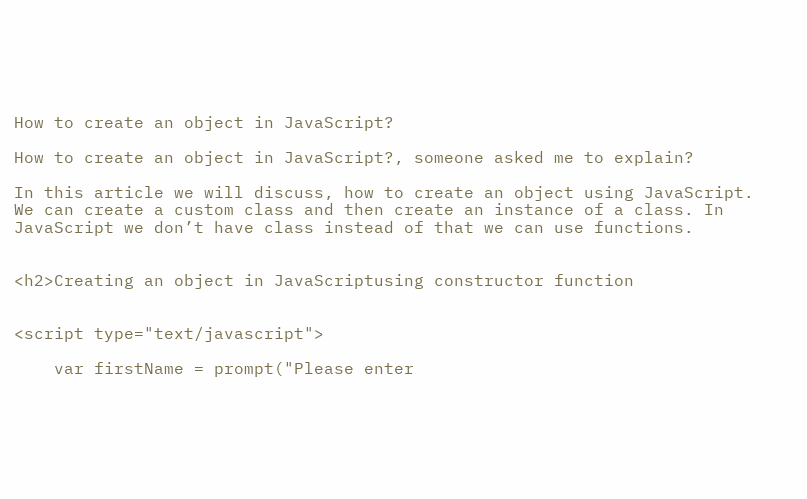How to create an object in JavaScript?

How to create an object in JavaScript?, someone asked me to explain?

In this article we will discuss, how to create an object using JavaScript. We can create a custom class and then create an instance of a class. In JavaScript we don’t have class instead of that we can use functions.


<h2>Creating an object in JavaScriptusing constructor function


<script type="text/javascript">

    var firstName = prompt("Please enter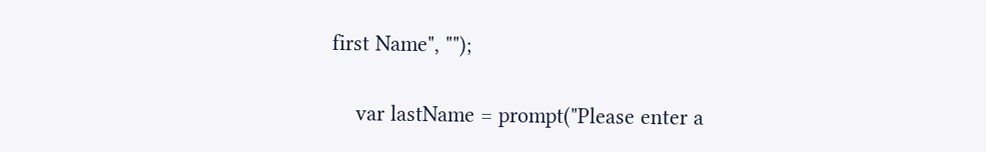first Name", "");

    var lastName = prompt("Please enter a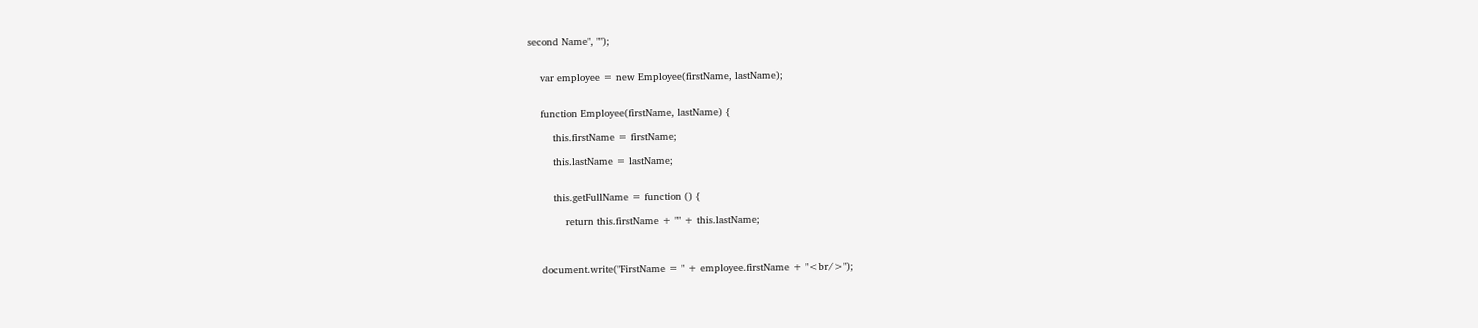second Name", "");


    var employee = new Employee(firstName, lastName);


    function Employee(firstName, lastName) {

        this.firstName = firstName;

        this.lastName = lastName;


        this.getFullName = function () {

            return this.firstName + "" + this.lastName;



    document.write("FirstName = " + employee.firstName + "<br/>");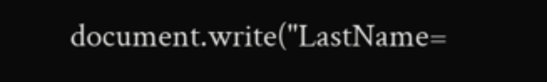document.write("LastName=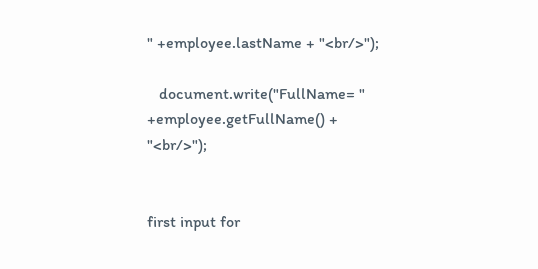" +employee.lastName + "<br/>");

   document.write("FullName= " +employee.getFullName() + "<br/>");


first input for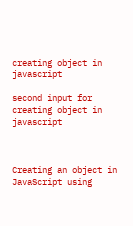creating object in javascript

second input for creating object in javascript



Creating an object in JavaScript using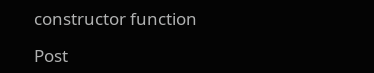constructor function

Post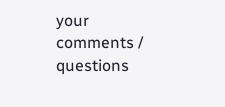your comments / questions